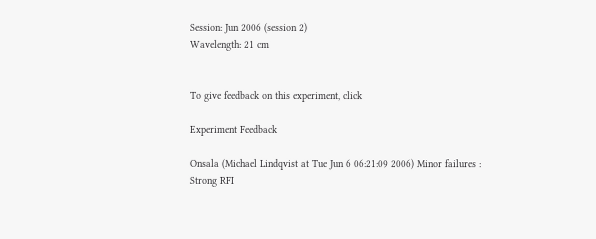Session: Jun 2006 (session 2)
Wavelength: 21 cm


To give feedback on this experiment, click

Experiment Feedback

Onsala (Michael Lindqvist at Tue Jun 6 06:21:09 2006) Minor failures :
Strong RFI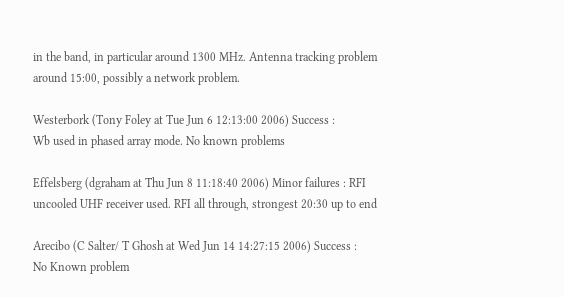in the band, in particular around 1300 MHz. Antenna tracking problem around 15:00, possibly a network problem.

Westerbork (Tony Foley at Tue Jun 6 12:13:00 2006) Success :
Wb used in phased array mode. No known problems

Effelsberg (dgraham at Thu Jun 8 11:18:40 2006) Minor failures : RFI
uncooled UHF receiver used. RFI all through, strongest 20:30 up to end

Arecibo (C Salter/ T Ghosh at Wed Jun 14 14:27:15 2006) Success :
No Known problem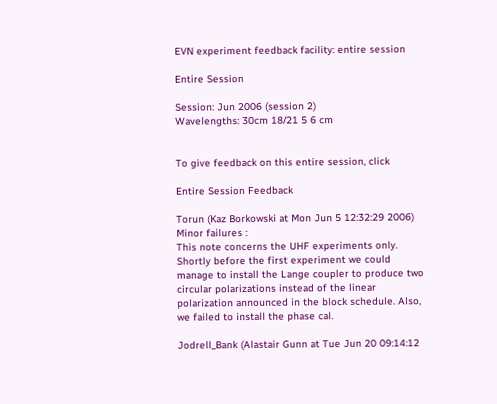EVN experiment feedback facility: entire session

Entire Session

Session: Jun 2006 (session 2)
Wavelengths: 30cm 18/21 5 6 cm


To give feedback on this entire session, click

Entire Session Feedback

Torun (Kaz Borkowski at Mon Jun 5 12:32:29 2006) Minor failures :
This note concerns the UHF experiments only. Shortly before the first experiment we could manage to install the Lange coupler to produce two circular polarizations instead of the linear polarization announced in the block schedule. Also, we failed to install the phase cal.

Jodrell_Bank (Alastair Gunn at Tue Jun 20 09:14:12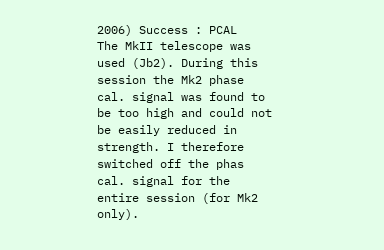2006) Success : PCAL
The MkII telescope was used (Jb2). During this session the Mk2 phase cal. signal was found to be too high and could not be easily reduced in strength. I therefore switched off the phas cal. signal for the entire session (for Mk2 only).